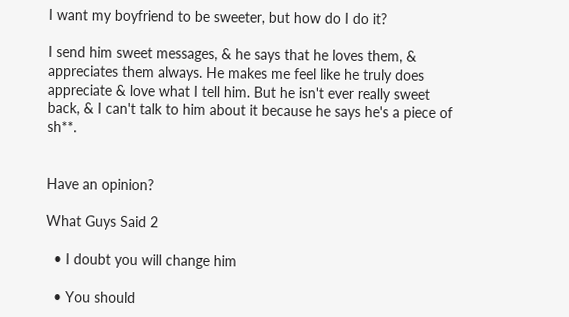I want my boyfriend to be sweeter, but how do I do it?

I send him sweet messages, & he says that he loves them, & appreciates them always. He makes me feel like he truly does appreciate & love what I tell him. But he isn't ever really sweet back, & I can't talk to him about it because he says he's a piece of sh**.


Have an opinion?

What Guys Said 2

  • I doubt you will change him

  • You should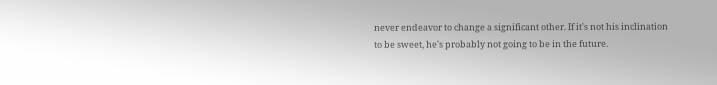never endeavor to change a significant other. If it's not his inclination to be sweet, he's probably not going to be in the future.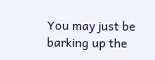You may just be barking up the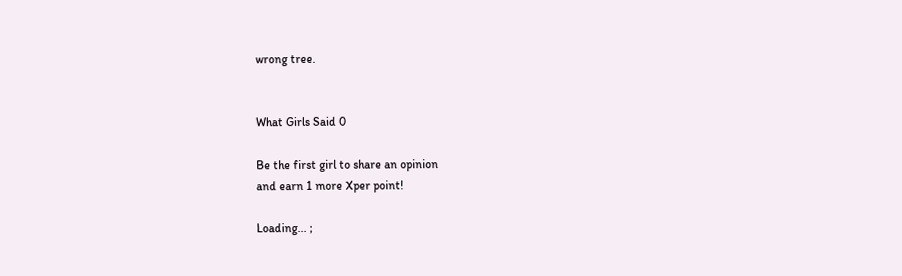wrong tree.


What Girls Said 0

Be the first girl to share an opinion
and earn 1 more Xper point!

Loading... ;